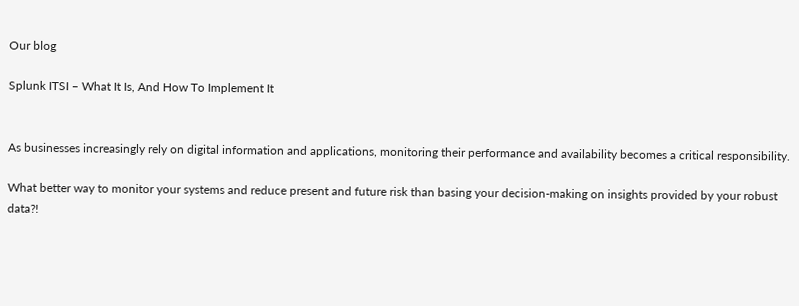Our blog

Splunk ITSI – What It Is, And How To Implement It


As businesses increasingly rely on digital information and applications, monitoring their performance and availability becomes a critical responsibility.

What better way to monitor your systems and reduce present and future risk than basing your decision-making on insights provided by your robust data?!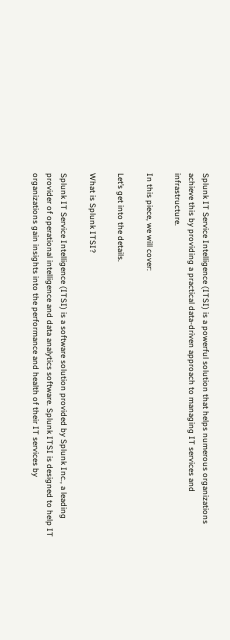Splunk IT Service Intelligence (ITSI) is a powerful solution that helps numerous organizations achieve this by providing a practical data-driven approach to managing IT services and infrastructure.

In this piece, we will cover:

Let’s get into the details.

What is Splunk ITSI?

Splunk IT Service Intelligence (ITSI) is a software solution provided by Splunk Inc., a leading provider of operational intelligence and data analytics software. Splunk ITSI is designed to help IT organizations gain insights into the performance and health of their IT services by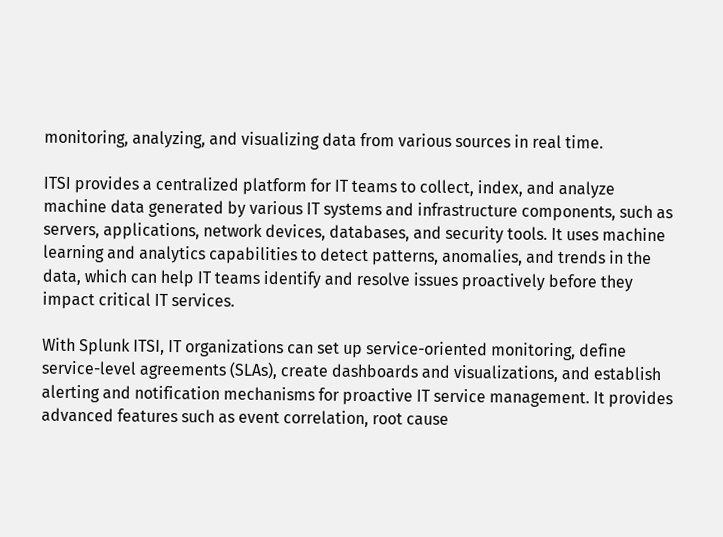monitoring, analyzing, and visualizing data from various sources in real time.

ITSI provides a centralized platform for IT teams to collect, index, and analyze machine data generated by various IT systems and infrastructure components, such as servers, applications, network devices, databases, and security tools. It uses machine learning and analytics capabilities to detect patterns, anomalies, and trends in the data, which can help IT teams identify and resolve issues proactively before they impact critical IT services.

With Splunk ITSI, IT organizations can set up service-oriented monitoring, define service-level agreements (SLAs), create dashboards and visualizations, and establish alerting and notification mechanisms for proactive IT service management. It provides advanced features such as event correlation, root cause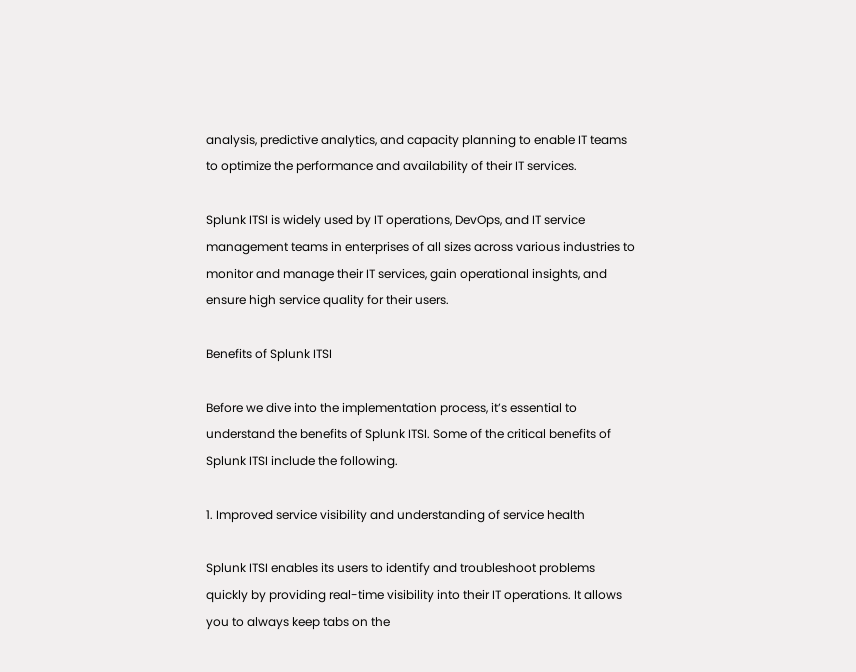analysis, predictive analytics, and capacity planning to enable IT teams to optimize the performance and availability of their IT services.

Splunk ITSI is widely used by IT operations, DevOps, and IT service management teams in enterprises of all sizes across various industries to monitor and manage their IT services, gain operational insights, and ensure high service quality for their users.

Benefits of Splunk ITSI

Before we dive into the implementation process, it’s essential to understand the benefits of Splunk ITSI. Some of the critical benefits of Splunk ITSI include the following.

1. Improved service visibility and understanding of service health

Splunk ITSI enables its users to identify and troubleshoot problems quickly by providing real-time visibility into their IT operations. It allows you to always keep tabs on the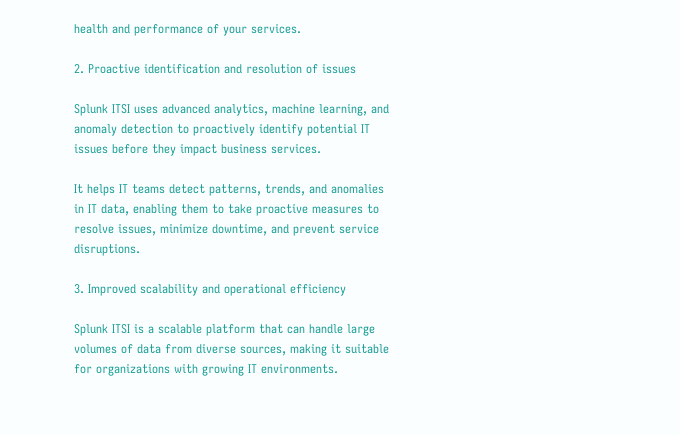health and performance of your services.

2. Proactive identification and resolution of issues

Splunk ITSI uses advanced analytics, machine learning, and anomaly detection to proactively identify potential IT issues before they impact business services.

It helps IT teams detect patterns, trends, and anomalies in IT data, enabling them to take proactive measures to resolve issues, minimize downtime, and prevent service disruptions.

3. Improved scalability and operational efficiency

Splunk ITSI is a scalable platform that can handle large volumes of data from diverse sources, making it suitable for organizations with growing IT environments.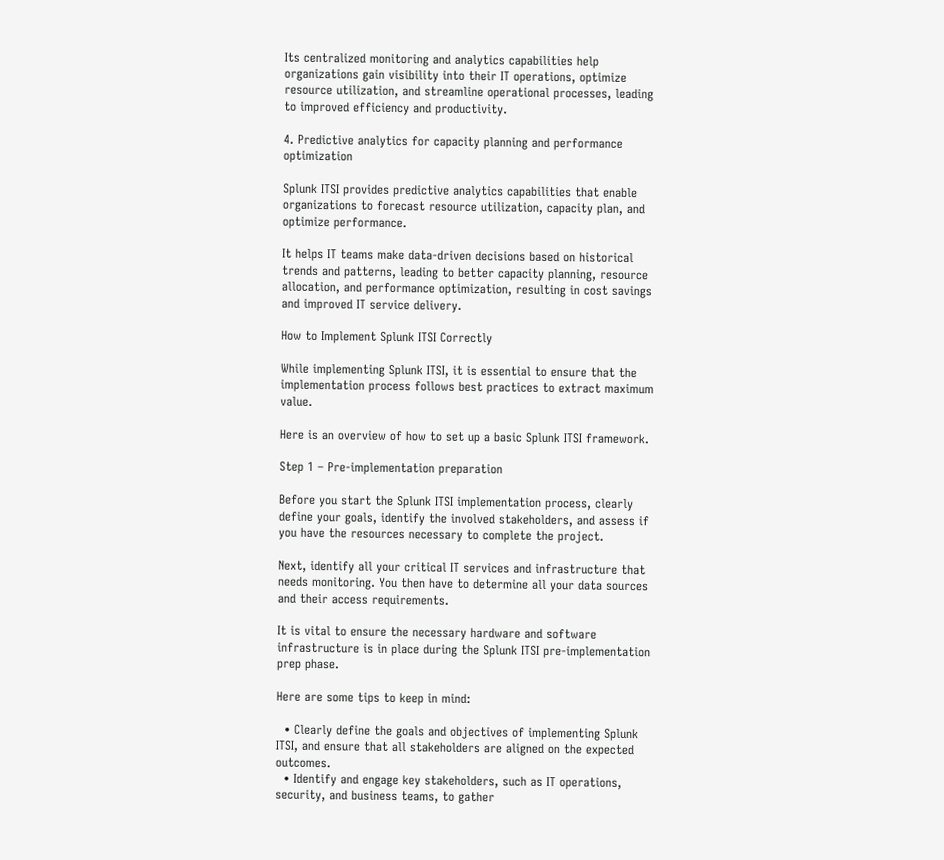Its centralized monitoring and analytics capabilities help organizations gain visibility into their IT operations, optimize resource utilization, and streamline operational processes, leading to improved efficiency and productivity.

4. Predictive analytics for capacity planning and performance optimization

Splunk ITSI provides predictive analytics capabilities that enable organizations to forecast resource utilization, capacity plan, and optimize performance.

It helps IT teams make data-driven decisions based on historical trends and patterns, leading to better capacity planning, resource allocation, and performance optimization, resulting in cost savings and improved IT service delivery.

How to Implement Splunk ITSI Correctly

While implementing Splunk ITSI, it is essential to ensure that the implementation process follows best practices to extract maximum value.

Here is an overview of how to set up a basic Splunk ITSI framework.

Step 1 – Pre-implementation preparation

Before you start the Splunk ITSI implementation process, clearly define your goals, identify the involved stakeholders, and assess if you have the resources necessary to complete the project.

Next, identify all your critical IT services and infrastructure that needs monitoring. You then have to determine all your data sources and their access requirements.

It is vital to ensure the necessary hardware and software infrastructure is in place during the Splunk ITSI pre-implementation prep phase.

Here are some tips to keep in mind:

  • Clearly define the goals and objectives of implementing Splunk ITSI, and ensure that all stakeholders are aligned on the expected outcomes.
  • Identify and engage key stakeholders, such as IT operations, security, and business teams, to gather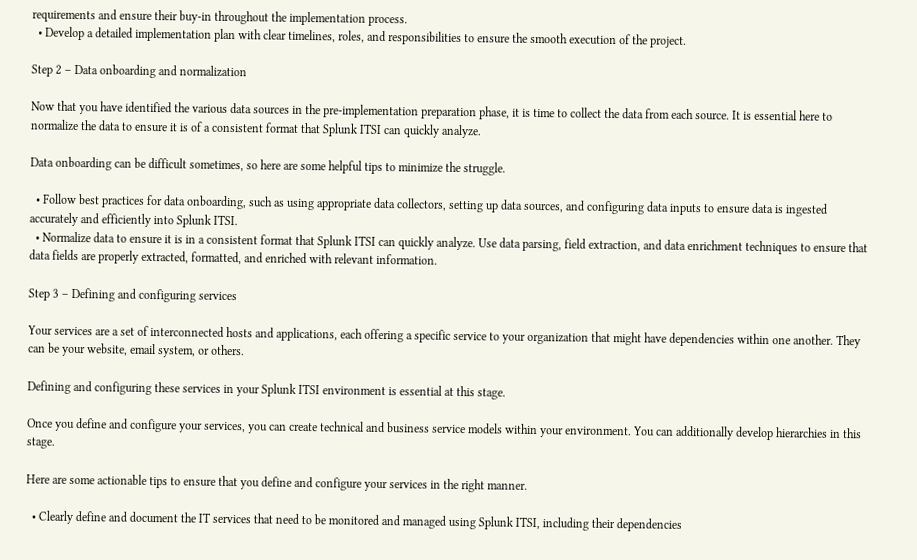requirements and ensure their buy-in throughout the implementation process.
  • Develop a detailed implementation plan with clear timelines, roles, and responsibilities to ensure the smooth execution of the project.

Step 2 – Data onboarding and normalization

Now that you have identified the various data sources in the pre-implementation preparation phase, it is time to collect the data from each source. It is essential here to normalize the data to ensure it is of a consistent format that Splunk ITSI can quickly analyze.

Data onboarding can be difficult sometimes, so here are some helpful tips to minimize the struggle.

  • Follow best practices for data onboarding, such as using appropriate data collectors, setting up data sources, and configuring data inputs to ensure data is ingested accurately and efficiently into Splunk ITSI.
  • Normalize data to ensure it is in a consistent format that Splunk ITSI can quickly analyze. Use data parsing, field extraction, and data enrichment techniques to ensure that data fields are properly extracted, formatted, and enriched with relevant information.

Step 3 – Defining and configuring services

Your services are a set of interconnected hosts and applications, each offering a specific service to your organization that might have dependencies within one another. They can be your website, email system, or others.

Defining and configuring these services in your Splunk ITSI environment is essential at this stage.

Once you define and configure your services, you can create technical and business service models within your environment. You can additionally develop hierarchies in this stage.

Here are some actionable tips to ensure that you define and configure your services in the right manner.

  • Clearly define and document the IT services that need to be monitored and managed using Splunk ITSI, including their dependencies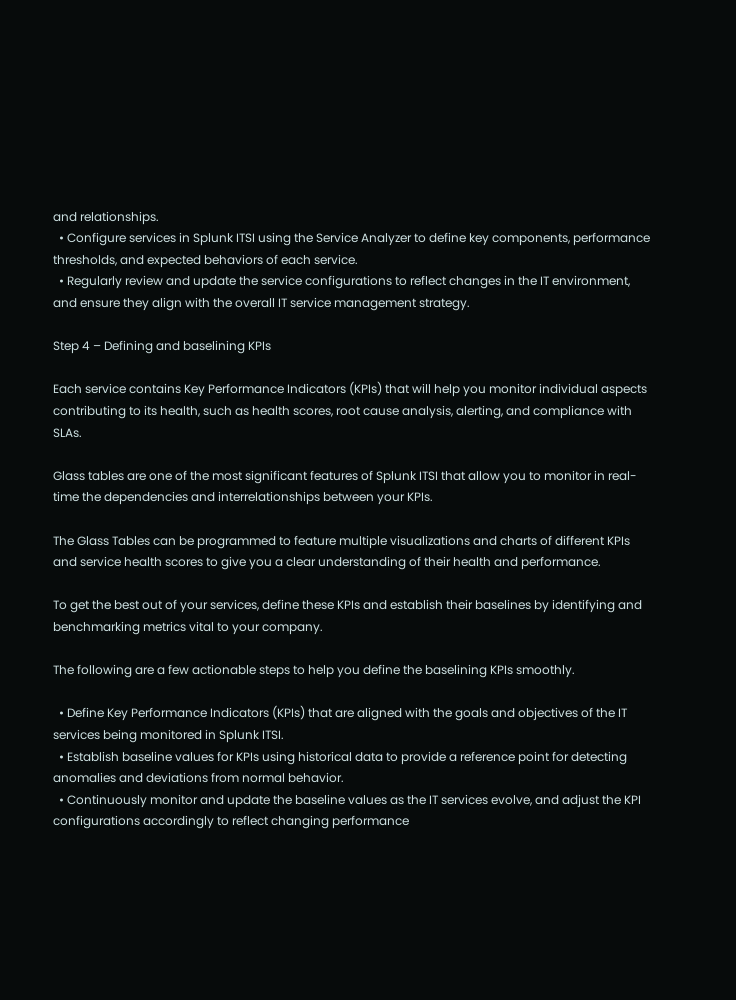and relationships.
  • Configure services in Splunk ITSI using the Service Analyzer to define key components, performance thresholds, and expected behaviors of each service.
  • Regularly review and update the service configurations to reflect changes in the IT environment, and ensure they align with the overall IT service management strategy.

Step 4 – Defining and baselining KPIs

Each service contains Key Performance Indicators (KPIs) that will help you monitor individual aspects contributing to its health, such as health scores, root cause analysis, alerting, and compliance with SLAs.

Glass tables are one of the most significant features of Splunk ITSI that allow you to monitor in real-time the dependencies and interrelationships between your KPIs.

The Glass Tables can be programmed to feature multiple visualizations and charts of different KPIs and service health scores to give you a clear understanding of their health and performance.

To get the best out of your services, define these KPIs and establish their baselines by identifying and benchmarking metrics vital to your company.

The following are a few actionable steps to help you define the baselining KPIs smoothly.

  • Define Key Performance Indicators (KPIs) that are aligned with the goals and objectives of the IT services being monitored in Splunk ITSI.
  • Establish baseline values for KPIs using historical data to provide a reference point for detecting anomalies and deviations from normal behavior.
  • Continuously monitor and update the baseline values as the IT services evolve, and adjust the KPI configurations accordingly to reflect changing performance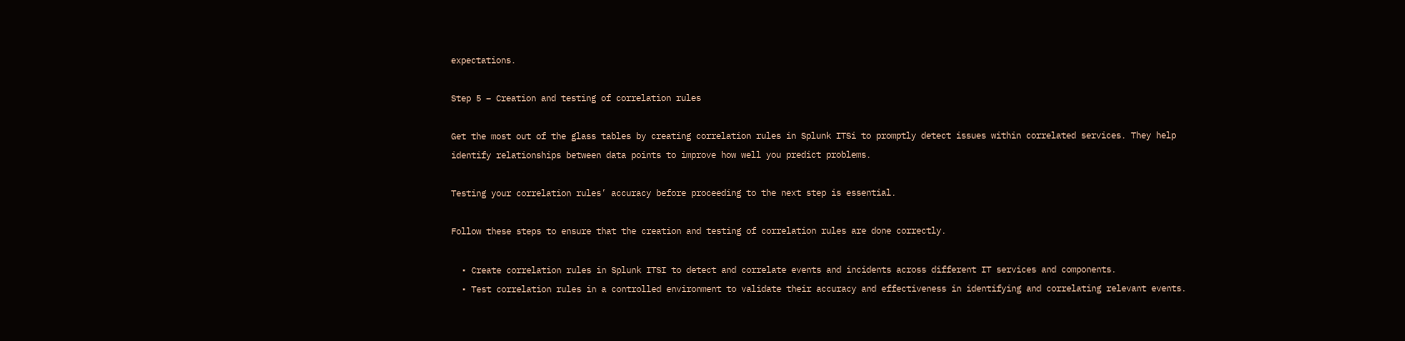expectations.

Step 5 – Creation and testing of correlation rules

Get the most out of the glass tables by creating correlation rules in Splunk ITSi to promptly detect issues within correlated services. They help identify relationships between data points to improve how well you predict problems.

Testing your correlation rules’ accuracy before proceeding to the next step is essential.

Follow these steps to ensure that the creation and testing of correlation rules are done correctly.

  • Create correlation rules in Splunk ITSI to detect and correlate events and incidents across different IT services and components.
  • Test correlation rules in a controlled environment to validate their accuracy and effectiveness in identifying and correlating relevant events.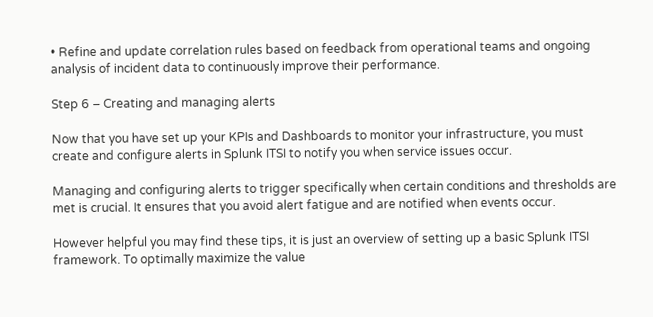• Refine and update correlation rules based on feedback from operational teams and ongoing analysis of incident data to continuously improve their performance.

Step 6 – Creating and managing alerts

Now that you have set up your KPIs and Dashboards to monitor your infrastructure, you must create and configure alerts in Splunk ITSI to notify you when service issues occur.

Managing and configuring alerts to trigger specifically when certain conditions and thresholds are met is crucial. It ensures that you avoid alert fatigue and are notified when events occur.

However helpful you may find these tips, it is just an overview of setting up a basic Splunk ITSI framework. To optimally maximize the value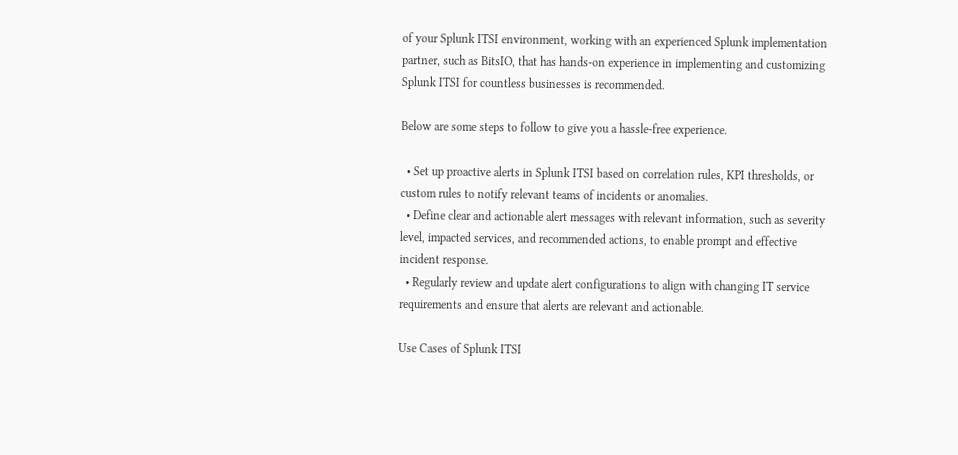of your Splunk ITSI environment, working with an experienced Splunk implementation partner, such as BitsIO, that has hands-on experience in implementing and customizing Splunk ITSI for countless businesses is recommended.

Below are some steps to follow to give you a hassle-free experience.

  • Set up proactive alerts in Splunk ITSI based on correlation rules, KPI thresholds, or custom rules to notify relevant teams of incidents or anomalies.
  • Define clear and actionable alert messages with relevant information, such as severity level, impacted services, and recommended actions, to enable prompt and effective incident response.
  • Regularly review and update alert configurations to align with changing IT service requirements and ensure that alerts are relevant and actionable.

Use Cases of Splunk ITSI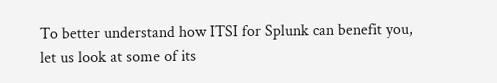To better understand how ITSI for Splunk can benefit you, let us look at some of its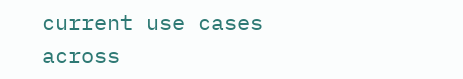current use cases across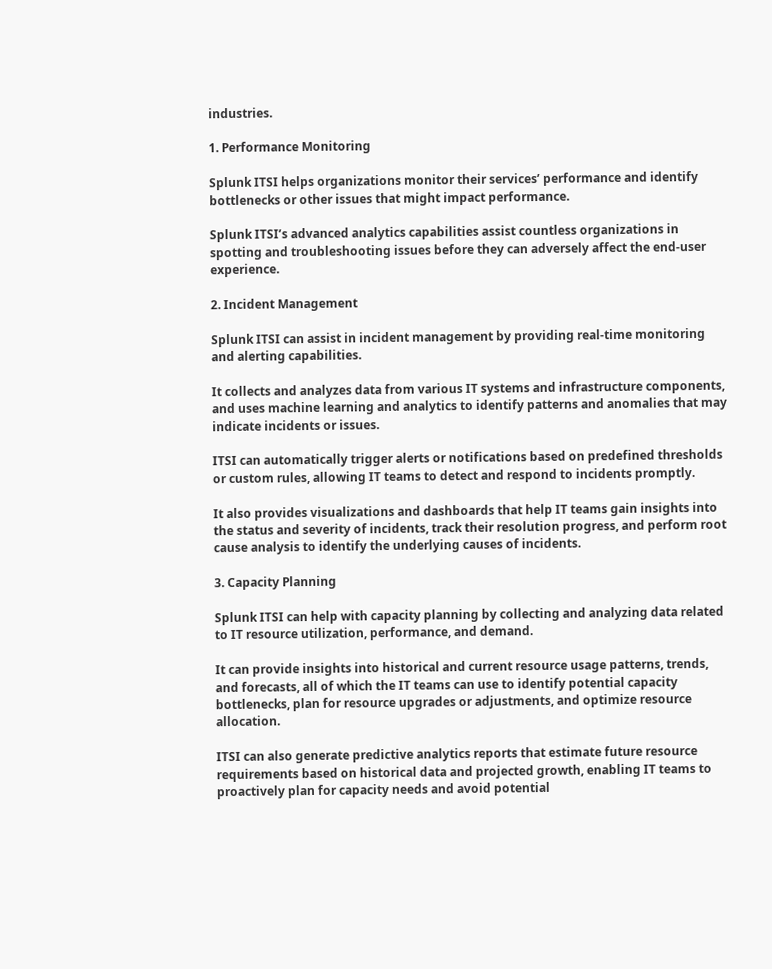industries.

1. Performance Monitoring

Splunk ITSI helps organizations monitor their services’ performance and identify bottlenecks or other issues that might impact performance.

Splunk ITSI’s advanced analytics capabilities assist countless organizations in spotting and troubleshooting issues before they can adversely affect the end-user experience.

2. Incident Management

Splunk ITSI can assist in incident management by providing real-time monitoring and alerting capabilities.

It collects and analyzes data from various IT systems and infrastructure components, and uses machine learning and analytics to identify patterns and anomalies that may indicate incidents or issues.

ITSI can automatically trigger alerts or notifications based on predefined thresholds or custom rules, allowing IT teams to detect and respond to incidents promptly.

It also provides visualizations and dashboards that help IT teams gain insights into the status and severity of incidents, track their resolution progress, and perform root cause analysis to identify the underlying causes of incidents.

3. Capacity Planning

Splunk ITSI can help with capacity planning by collecting and analyzing data related to IT resource utilization, performance, and demand.

It can provide insights into historical and current resource usage patterns, trends, and forecasts, all of which the IT teams can use to identify potential capacity bottlenecks, plan for resource upgrades or adjustments, and optimize resource allocation.

ITSI can also generate predictive analytics reports that estimate future resource requirements based on historical data and projected growth, enabling IT teams to proactively plan for capacity needs and avoid potential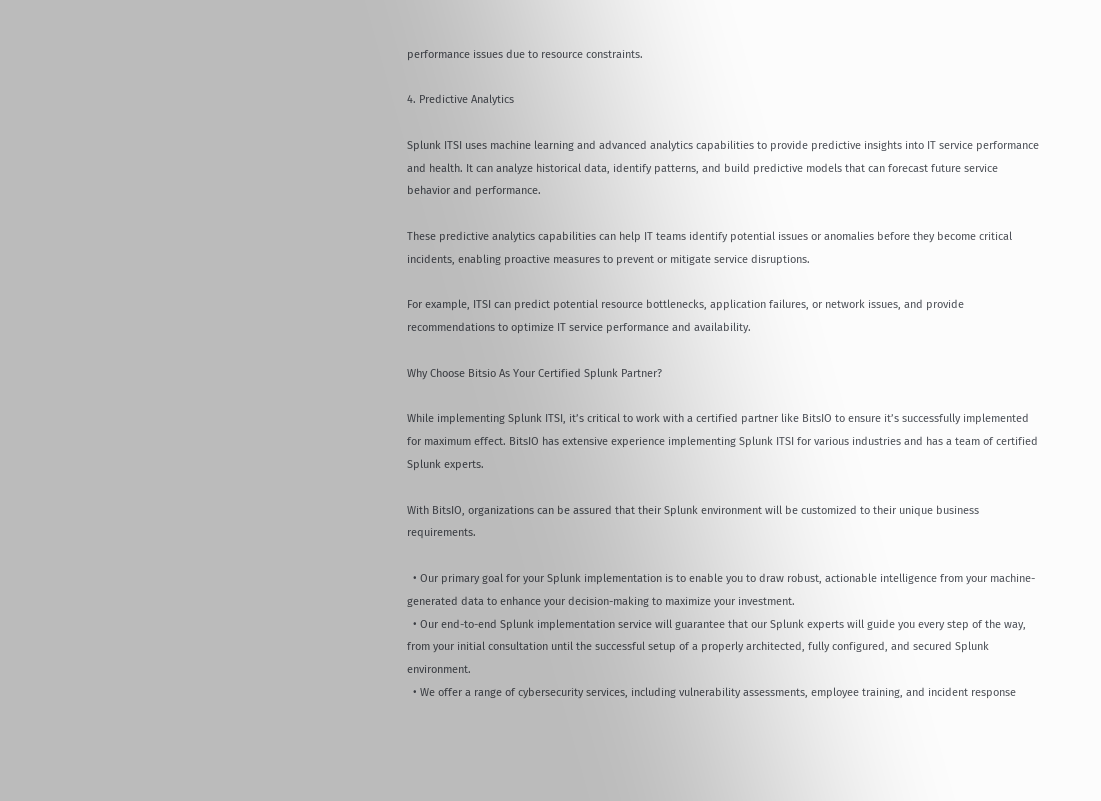performance issues due to resource constraints.

4. Predictive Analytics

Splunk ITSI uses machine learning and advanced analytics capabilities to provide predictive insights into IT service performance and health. It can analyze historical data, identify patterns, and build predictive models that can forecast future service behavior and performance.

These predictive analytics capabilities can help IT teams identify potential issues or anomalies before they become critical incidents, enabling proactive measures to prevent or mitigate service disruptions.

For example, ITSI can predict potential resource bottlenecks, application failures, or network issues, and provide recommendations to optimize IT service performance and availability.

Why Choose Bitsio As Your Certified Splunk Partner?

While implementing Splunk ITSI, it’s critical to work with a certified partner like BitsIO to ensure it’s successfully implemented for maximum effect. BitsIO has extensive experience implementing Splunk ITSI for various industries and has a team of certified Splunk experts.

With BitsIO, organizations can be assured that their Splunk environment will be customized to their unique business requirements.

  • Our primary goal for your Splunk implementation is to enable you to draw robust, actionable intelligence from your machine-generated data to enhance your decision-making to maximize your investment.
  • Our end-to-end Splunk implementation service will guarantee that our Splunk experts will guide you every step of the way, from your initial consultation until the successful setup of a properly architected, fully configured, and secured Splunk environment.
  • We offer a range of cybersecurity services, including vulnerability assessments, employee training, and incident response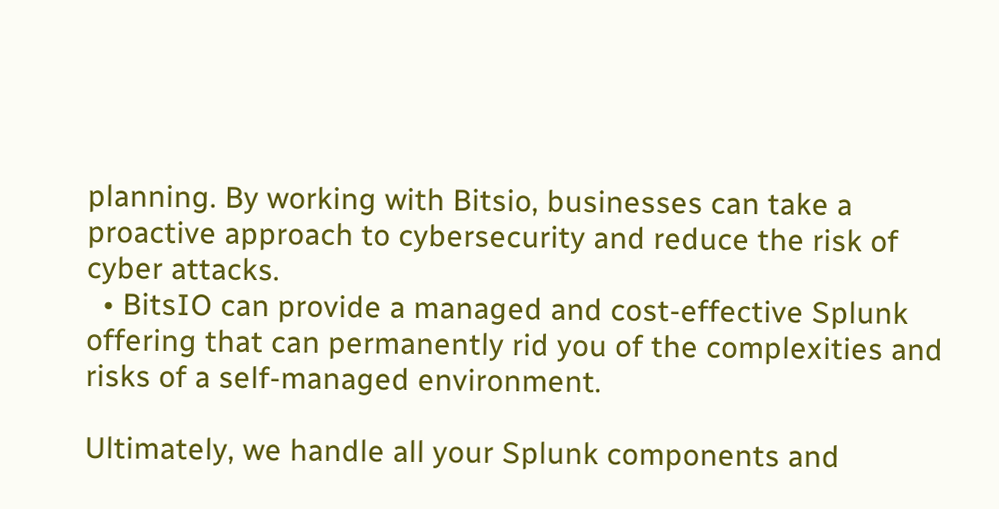planning. By working with Bitsio, businesses can take a proactive approach to cybersecurity and reduce the risk of cyber attacks.
  • BitsIO can provide a managed and cost-effective Splunk offering that can permanently rid you of the complexities and risks of a self-managed environment.

Ultimately, we handle all your Splunk components and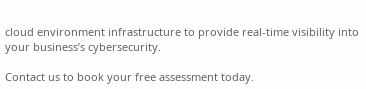cloud environment infrastructure to provide real-time visibility into your business’s cybersecurity.

Contact us to book your free assessment today.